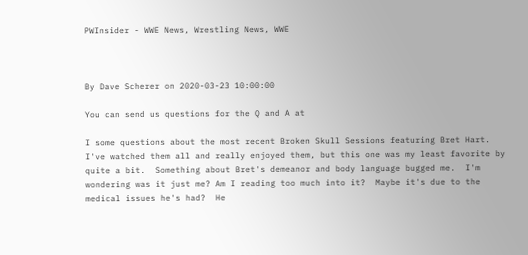PWInsider - WWE News, Wrestling News, WWE



By Dave Scherer on 2020-03-23 10:00:00

You can send us questions for the Q and A at

I some questions about the most recent Broken Skull Sessions featuring Bret Hart.  I've watched them all and really enjoyed them, but this one was my least favorite by quite a bit.  Something about Bret's demeanor and body language bugged me.  I'm wondering was it just me? Am I reading too much into it?  Maybe it's due to the medical issues he's had?  He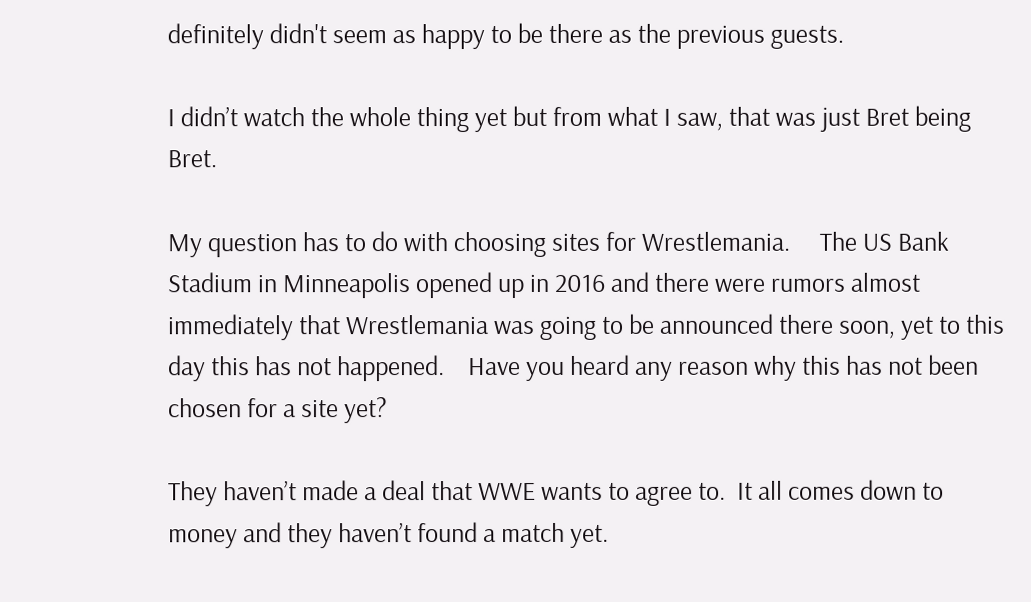definitely didn't seem as happy to be there as the previous guests.

I didn’t watch the whole thing yet but from what I saw, that was just Bret being Bret.

My question has to do with choosing sites for Wrestlemania.     The US Bank Stadium in Minneapolis opened up in 2016 and there were rumors almost immediately that Wrestlemania was going to be announced there soon, yet to this day this has not happened.    Have you heard any reason why this has not been chosen for a site yet?

They haven’t made a deal that WWE wants to agree to.  It all comes down to money and they haven’t found a match yet.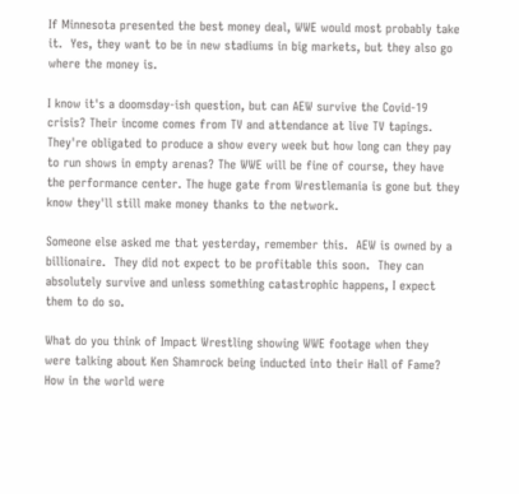If Minnesota presented the best money deal, WWE would most probably take it.  Yes, they want to be in new stadiums in big markets, but they also go where the money is.

I know it's a doomsday-ish question, but can AEW survive the Covid-19 crisis? Their income comes from TV and attendance at live TV tapings. They're obligated to produce a show every week but how long can they pay to run shows in empty arenas? The WWE will be fine of course, they have the performance center. The huge gate from Wrestlemania is gone but they know they'll still make money thanks to the network.

Someone else asked me that yesterday, remember this.  AEW is owned by a billionaire.  They did not expect to be profitable this soon.  They can absolutely survive and unless something catastrophic happens, I expect them to do so.

What do you think of Impact Wrestling showing WWE footage when they were talking about Ken Shamrock being inducted into their Hall of Fame?  How in the world were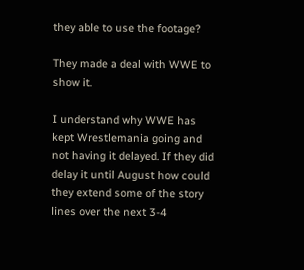they able to use the footage?

They made a deal with WWE to show it.

I understand why WWE has kept Wrestlemania going and not having it delayed. If they did delay it until August how could they extend some of the story lines over the next 3-4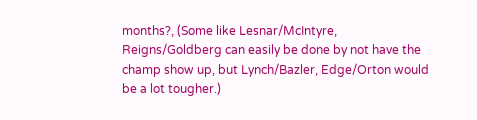months?, (Some like Lesnar/McIntyre, Reigns/Goldberg can easily be done by not have the champ show up, but Lynch/Bazler, Edge/Orton would be a lot tougher.)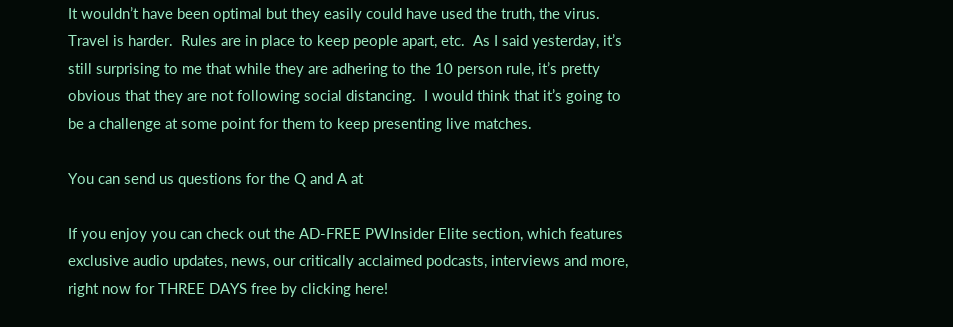It wouldn’t have been optimal but they easily could have used the truth, the virus.  Travel is harder.  Rules are in place to keep people apart, etc.  As I said yesterday, it’s still surprising to me that while they are adhering to the 10 person rule, it’s pretty obvious that they are not following social distancing.  I would think that it’s going to be a challenge at some point for them to keep presenting live matches.

You can send us questions for the Q and A at

If you enjoy you can check out the AD-FREE PWInsider Elite section, which features exclusive audio updates, news, our critically acclaimed podcasts, interviews and more, right now for THREE DAYS free by clicking here!